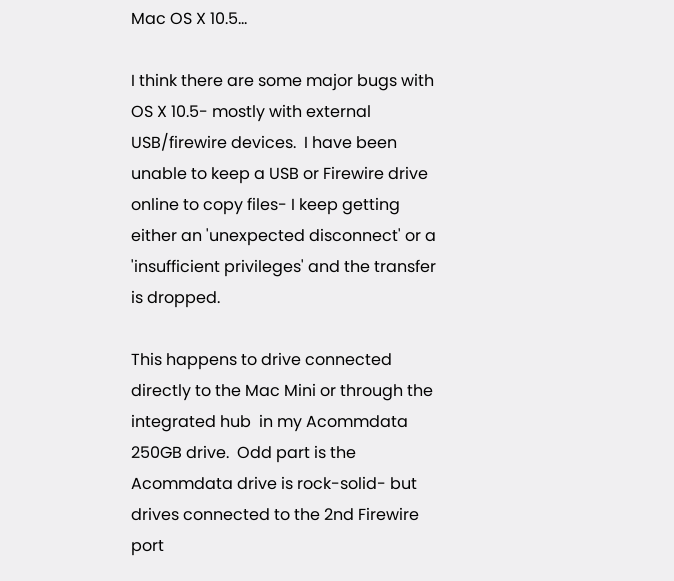Mac OS X 10.5...

I think there are some major bugs with OS X 10.5- mostly with external USB/firewire devices.  I have been unable to keep a USB or Firewire drive online to copy files- I keep getting either an 'unexpected disconnect' or a 'insufficient privileges' and the transfer is dropped.

This happens to drive connected directly to the Mac Mini or through the integrated hub  in my Acommdata 250GB drive.  Odd part is the Acommdata drive is rock-solid- but drives connected to the 2nd Firewire port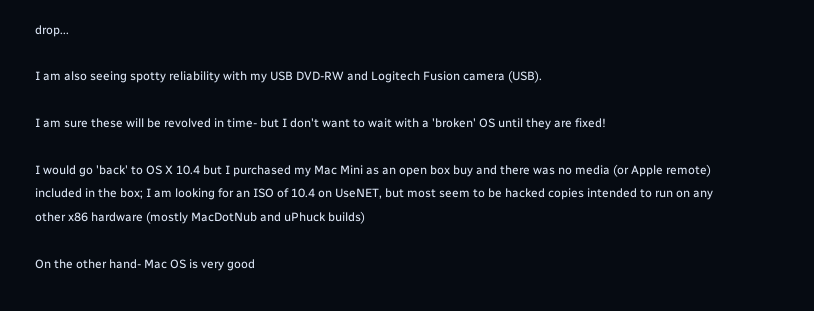drop...

I am also seeing spotty reliability with my USB DVD-RW and Logitech Fusion camera (USB).

I am sure these will be revolved in time- but I don't want to wait with a 'broken' OS until they are fixed!

I would go 'back' to OS X 10.4 but I purchased my Mac Mini as an open box buy and there was no media (or Apple remote) included in the box; I am looking for an ISO of 10.4 on UseNET, but most seem to be hacked copies intended to run on any other x86 hardware (mostly MacDotNub and uPhuck builds)

On the other hand- Mac OS is very good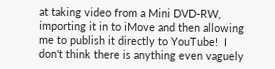at taking video from a Mini DVD-RW, importing it in to iMove and then allowing me to publish it directly to YouTube!  I don't think there is anything even vaguely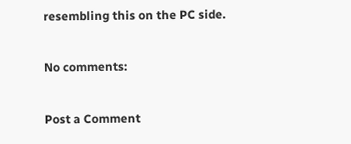resembling this on the PC side.

No comments:

Post a Comment